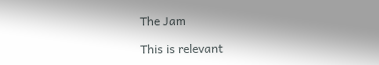The Jam

This is relevant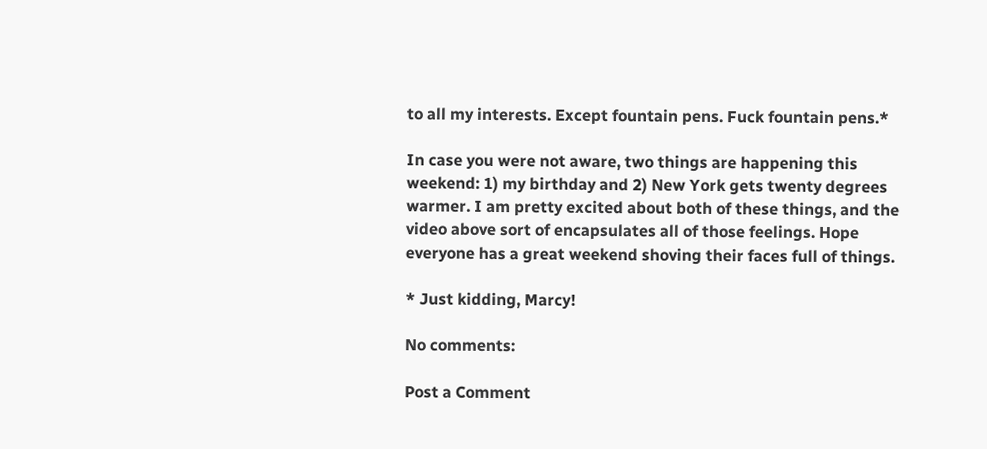to all my interests. Except fountain pens. Fuck fountain pens.*

In case you were not aware, two things are happening this weekend: 1) my birthday and 2) New York gets twenty degrees warmer. I am pretty excited about both of these things, and the video above sort of encapsulates all of those feelings. Hope everyone has a great weekend shoving their faces full of things.

* Just kidding, Marcy!

No comments:

Post a Comment